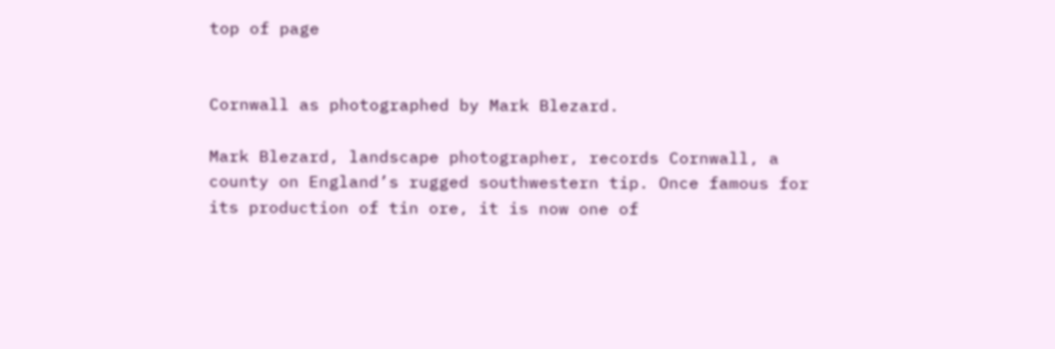top of page


Cornwall as photographed by Mark Blezard.

Mark Blezard, landscape photographer, records Cornwall, a county on England’s rugged southwestern tip. Once famous for its production of tin ore, it is now one of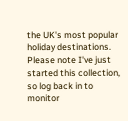the UK's most popular holiday destinations. Please note I've just started this collection, so log back in to monitor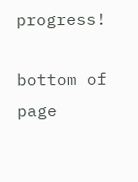progress!

bottom of page